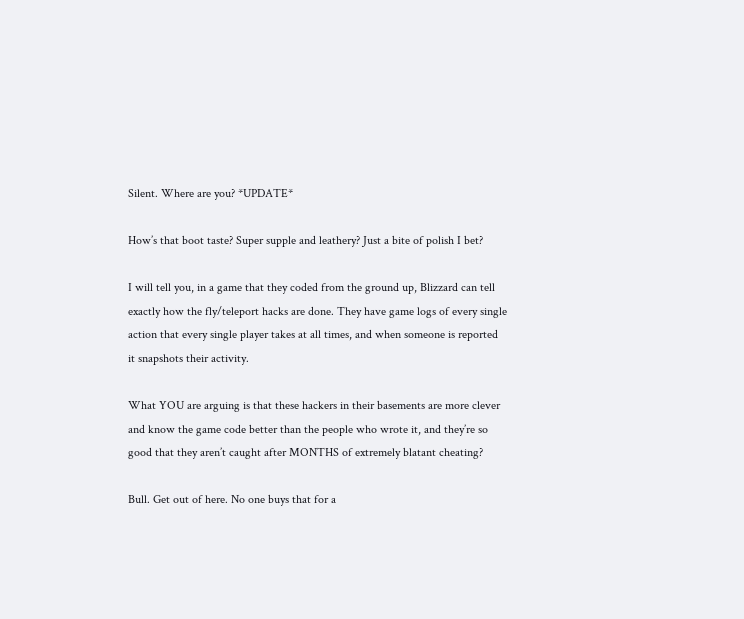Silent. Where are you? *UPDATE*

How’s that boot taste? Super supple and leathery? Just a bite of polish I bet?

I will tell you, in a game that they coded from the ground up, Blizzard can tell exactly how the fly/teleport hacks are done. They have game logs of every single action that every single player takes at all times, and when someone is reported it snapshots their activity.

What YOU are arguing is that these hackers in their basements are more clever and know the game code better than the people who wrote it, and they’re so good that they aren’t caught after MONTHS of extremely blatant cheating?

Bull. Get out of here. No one buys that for a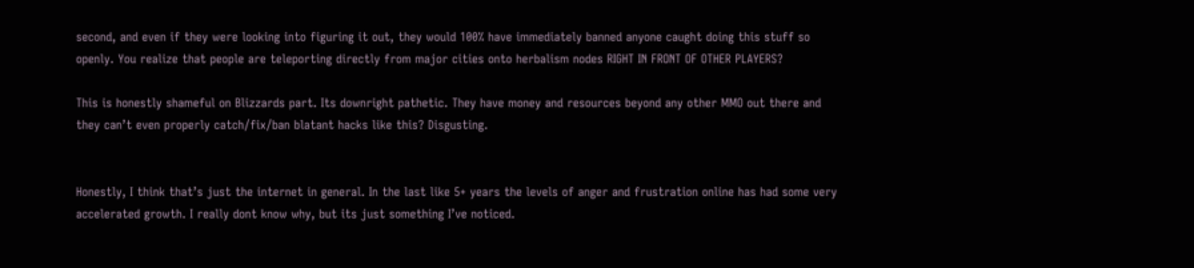second, and even if they were looking into figuring it out, they would 100% have immediately banned anyone caught doing this stuff so openly. You realize that people are teleporting directly from major cities onto herbalism nodes RIGHT IN FRONT OF OTHER PLAYERS?

This is honestly shameful on Blizzards part. Its downright pathetic. They have money and resources beyond any other MMO out there and they can’t even properly catch/fix/ban blatant hacks like this? Disgusting.


Honestly, I think that’s just the internet in general. In the last like 5+ years the levels of anger and frustration online has had some very accelerated growth. I really dont know why, but its just something I’ve noticed.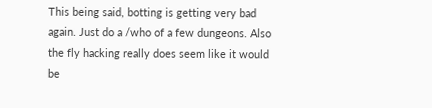This being said, botting is getting very bad again. Just do a /who of a few dungeons. Also the fly hacking really does seem like it would be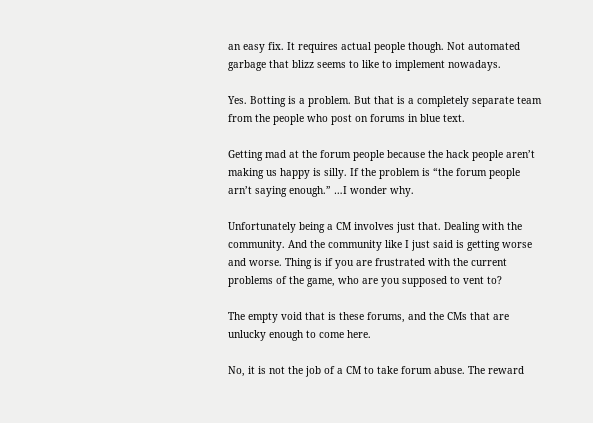an easy fix. It requires actual people though. Not automated garbage that blizz seems to like to implement nowadays.

Yes. Botting is a problem. But that is a completely separate team from the people who post on forums in blue text.

Getting mad at the forum people because the hack people aren’t making us happy is silly. If the problem is “the forum people arn’t saying enough.” …I wonder why.

Unfortunately being a CM involves just that. Dealing with the community. And the community like I just said is getting worse and worse. Thing is if you are frustrated with the current problems of the game, who are you supposed to vent to?

The empty void that is these forums, and the CMs that are unlucky enough to come here.

No, it is not the job of a CM to take forum abuse. The reward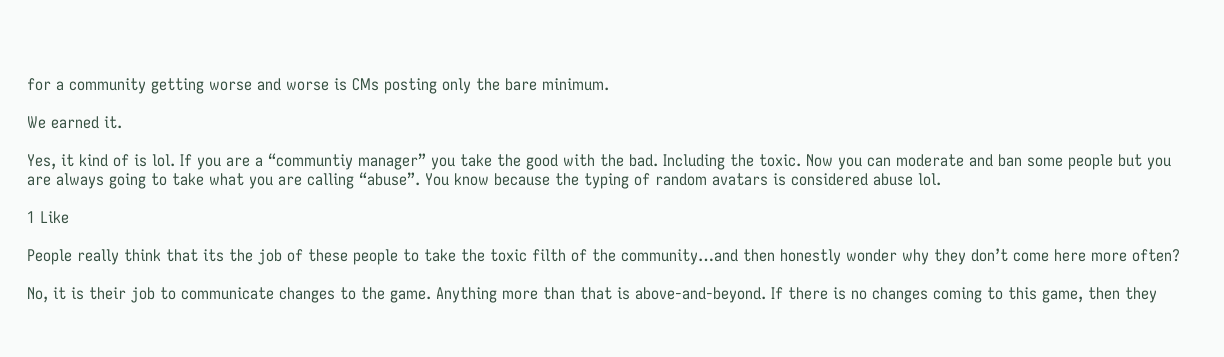for a community getting worse and worse is CMs posting only the bare minimum.

We earned it.

Yes, it kind of is lol. If you are a “communtiy manager” you take the good with the bad. Including the toxic. Now you can moderate and ban some people but you are always going to take what you are calling “abuse”. You know because the typing of random avatars is considered abuse lol.

1 Like

People really think that its the job of these people to take the toxic filth of the community…and then honestly wonder why they don’t come here more often?

No, it is their job to communicate changes to the game. Anything more than that is above-and-beyond. If there is no changes coming to this game, then they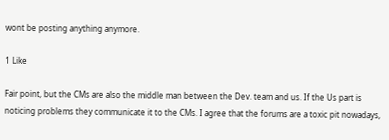wont be posting anything anymore.

1 Like

Fair point, but the CMs are also the middle man between the Dev. team and us. If the Us part is noticing problems they communicate it to the CMs. I agree that the forums are a toxic pit nowadays,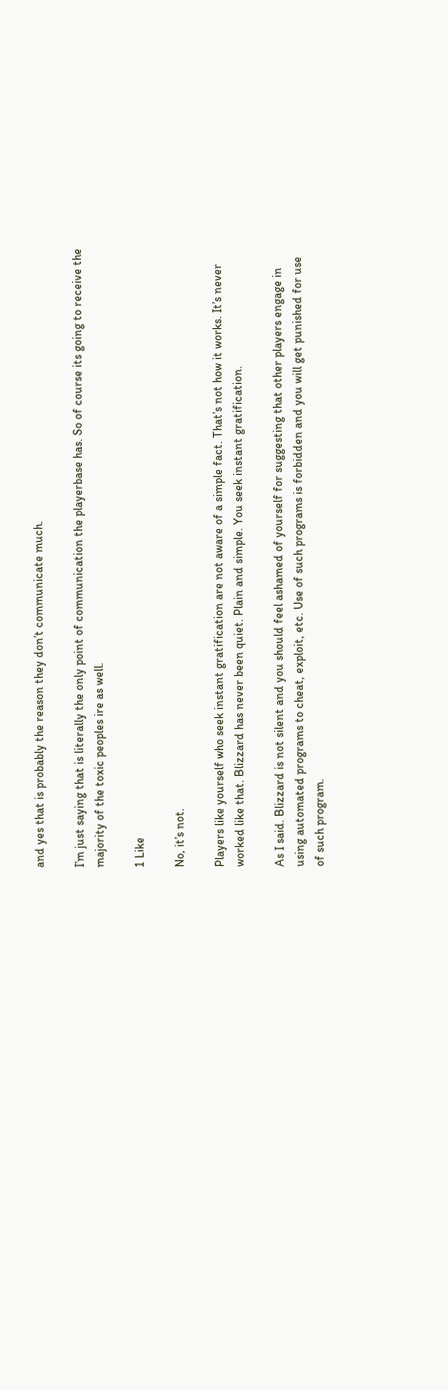and yes that is probably the reason they don’t communicate much.

I’m just saying that is literally the only point of communication the playerbase has. So of course its going to receive the majority of the toxic peoples ire as well.

1 Like

No, it’s not.

Players like yourself who seek instant gratification are not aware of a simple fact. That’s not how it works. It’s never worked like that. Blizzard has never been quiet. Plain and simple. You seek instant gratification.

As I said. Blizzard is not silent and you should feel ashamed of yourself for suggesting that other players engage in using automated programs to cheat, exploit, etc. Use of such programs is forbidden and you will get punished for use of such program.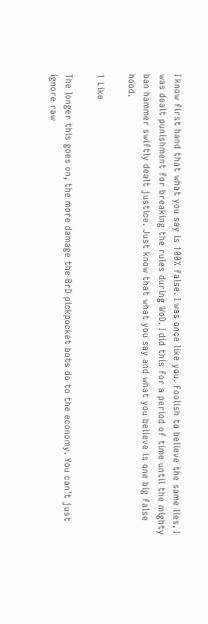I know first hand that what you say is 100% false. I was once like you. Foolish to believe the same lies. I was dealt punishment for breaking the rules during WoD. I did this for a period of time until the mighty ban hammer swiftly dealt justice. Just know that what you say and what you believe is one big false hood.

1 Like

The longer this goes on, the more damage the BrD pickpocket bots do to the economy. You can’t just ignore raw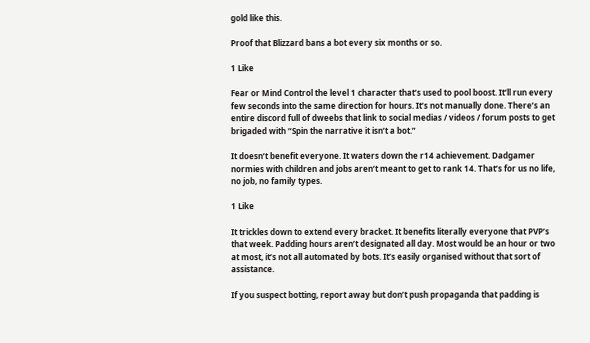gold like this.

Proof that Blizzard bans a bot every six months or so.

1 Like

Fear or Mind Control the level 1 character that’s used to pool boost. It’ll run every few seconds into the same direction for hours. It’s not manually done. There’s an entire discord full of dweebs that link to social medias / videos / forum posts to get brigaded with “Spin the narrative it isn’t a bot.”

It doesn’t benefit everyone. It waters down the r14 achievement. Dadgamer normies with children and jobs aren’t meant to get to rank 14. That’s for us no life, no job, no family types.

1 Like

It trickles down to extend every bracket. It benefits literally everyone that PVP’s that week. Padding hours aren’t designated all day. Most would be an hour or two at most, it’s not all automated by bots. It’s easily organised without that sort of assistance.

If you suspect botting, report away but don’t push propaganda that padding is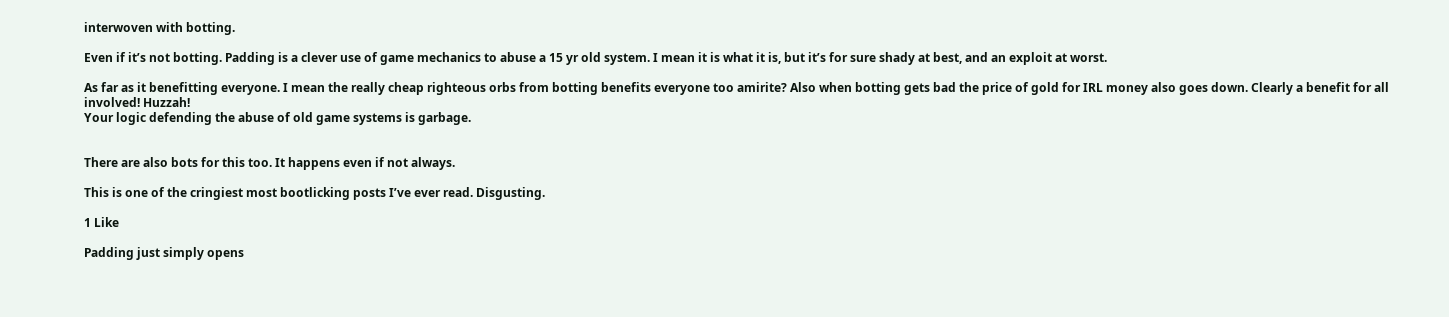interwoven with botting.

Even if it’s not botting. Padding is a clever use of game mechanics to abuse a 15 yr old system. I mean it is what it is, but it’s for sure shady at best, and an exploit at worst.

As far as it benefitting everyone. I mean the really cheap righteous orbs from botting benefits everyone too amirite? Also when botting gets bad the price of gold for IRL money also goes down. Clearly a benefit for all involved! Huzzah!
Your logic defending the abuse of old game systems is garbage.


There are also bots for this too. It happens even if not always.

This is one of the cringiest most bootlicking posts I’ve ever read. Disgusting.

1 Like

Padding just simply opens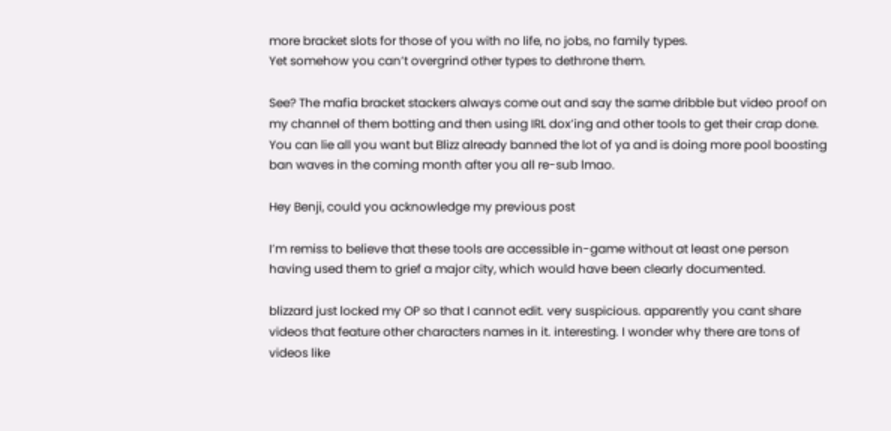more bracket slots for those of you with no life, no jobs, no family types.
Yet somehow you can’t overgrind other types to dethrone them.

See? The mafia bracket stackers always come out and say the same dribble but video proof on my channel of them botting and then using IRL dox’ing and other tools to get their crap done. You can lie all you want but Blizz already banned the lot of ya and is doing more pool boosting ban waves in the coming month after you all re-sub lmao.

Hey Benji, could you acknowledge my previous post

I’m remiss to believe that these tools are accessible in-game without at least one person having used them to grief a major city, which would have been clearly documented.

blizzard just locked my OP so that I cannot edit. very suspicious. apparently you cant share videos that feature other characters names in it. interesting. I wonder why there are tons of videos like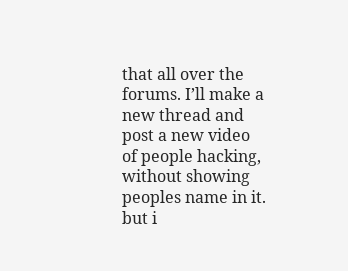that all over the forums. I’ll make a new thread and post a new video of people hacking, without showing peoples name in it. but i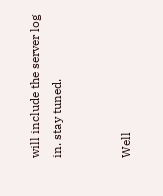will include the server log in. stay tuned.


Well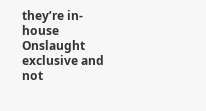they’re in-house Onslaught exclusive and not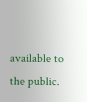available to the public.